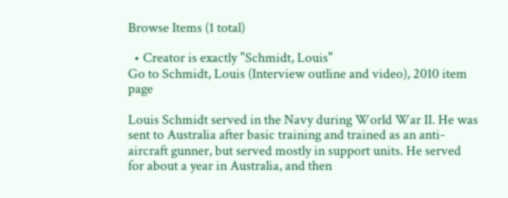Browse Items (1 total)

  • Creator is exactly "Schmidt, Louis"
Go to Schmidt, Louis (Interview outline and video), 2010 item page

Louis Schmidt served in the Navy during World War II. He was sent to Australia after basic training and trained as an anti-aircraft gunner, but served mostly in support units. He served for about a year in Australia, and then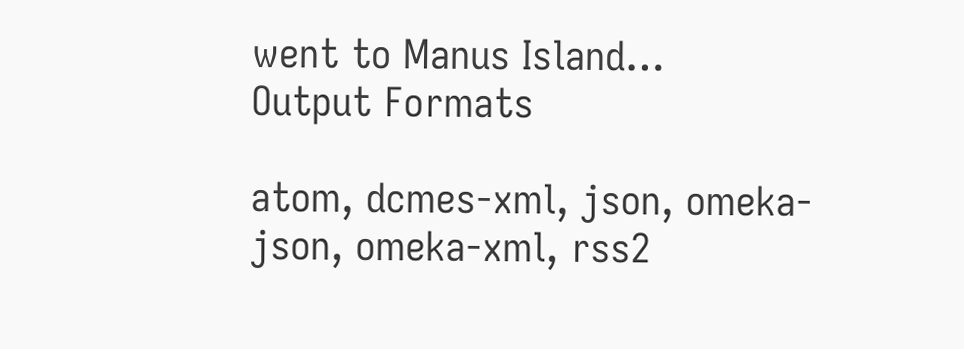went to Manus Island…
Output Formats

atom, dcmes-xml, json, omeka-json, omeka-xml, rss2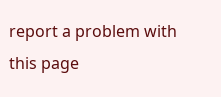report a problem with this page